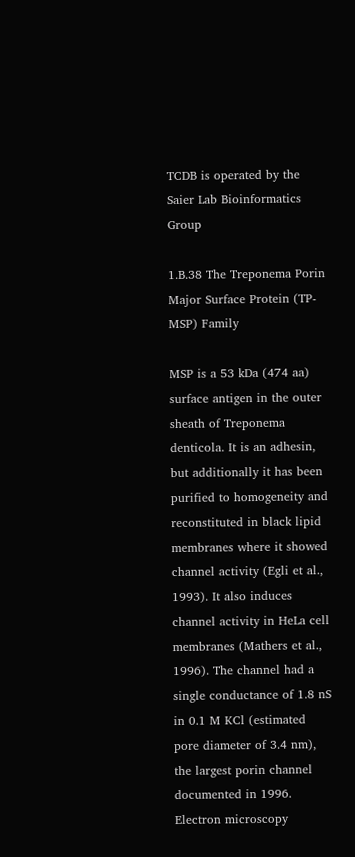TCDB is operated by the Saier Lab Bioinformatics Group

1.B.38 The Treponema Porin Major Surface Protein (TP-MSP) Family

MSP is a 53 kDa (474 aa) surface antigen in the outer sheath of Treponema denticola. It is an adhesin, but additionally it has been purified to homogeneity and reconstituted in black lipid membranes where it showed channel activity (Egli et al., 1993). It also induces channel activity in HeLa cell membranes (Mathers et al., 1996). The channel had a single conductance of 1.8 nS in 0.1 M KCl (estimated pore diameter of 3.4 nm), the largest porin channel documented in 1996. Electron microscopy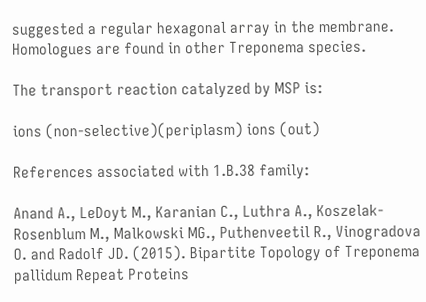suggested a regular hexagonal array in the membrane. Homologues are found in other Treponema species.

The transport reaction catalyzed by MSP is:

ions (non-selective)(periplasm) ions (out)

References associated with 1.B.38 family:

Anand A., LeDoyt M., Karanian C., Luthra A., Koszelak-Rosenblum M., Malkowski MG., Puthenveetil R., Vinogradova O. and Radolf JD. (2015). Bipartite Topology of Treponema pallidum Repeat Proteins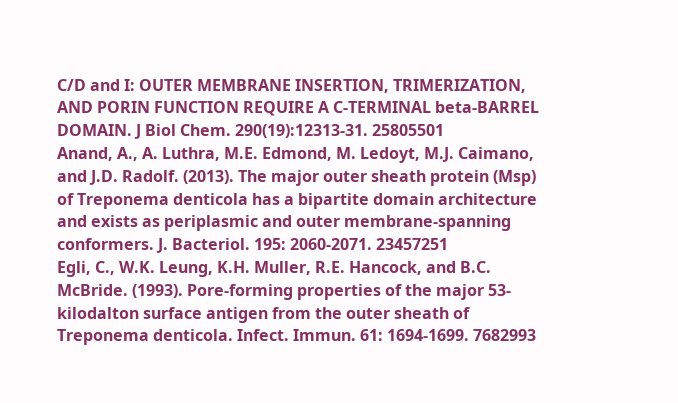C/D and I: OUTER MEMBRANE INSERTION, TRIMERIZATION, AND PORIN FUNCTION REQUIRE A C-TERMINAL beta-BARREL DOMAIN. J Biol Chem. 290(19):12313-31. 25805501
Anand, A., A. Luthra, M.E. Edmond, M. Ledoyt, M.J. Caimano, and J.D. Radolf. (2013). The major outer sheath protein (Msp) of Treponema denticola has a bipartite domain architecture and exists as periplasmic and outer membrane-spanning conformers. J. Bacteriol. 195: 2060-2071. 23457251
Egli, C., W.K. Leung, K.H. Muller, R.E. Hancock, and B.C. McBride. (1993). Pore-forming properties of the major 53-kilodalton surface antigen from the outer sheath of Treponema denticola. Infect. Immun. 61: 1694-1699. 7682993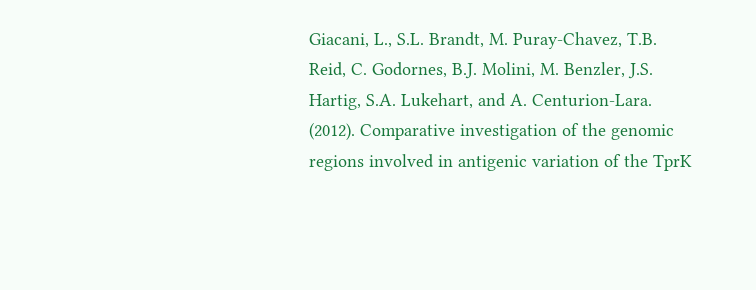Giacani, L., S.L. Brandt, M. Puray-Chavez, T.B. Reid, C. Godornes, B.J. Molini, M. Benzler, J.S. Hartig, S.A. Lukehart, and A. Centurion-Lara. (2012). Comparative investigation of the genomic regions involved in antigenic variation of the TprK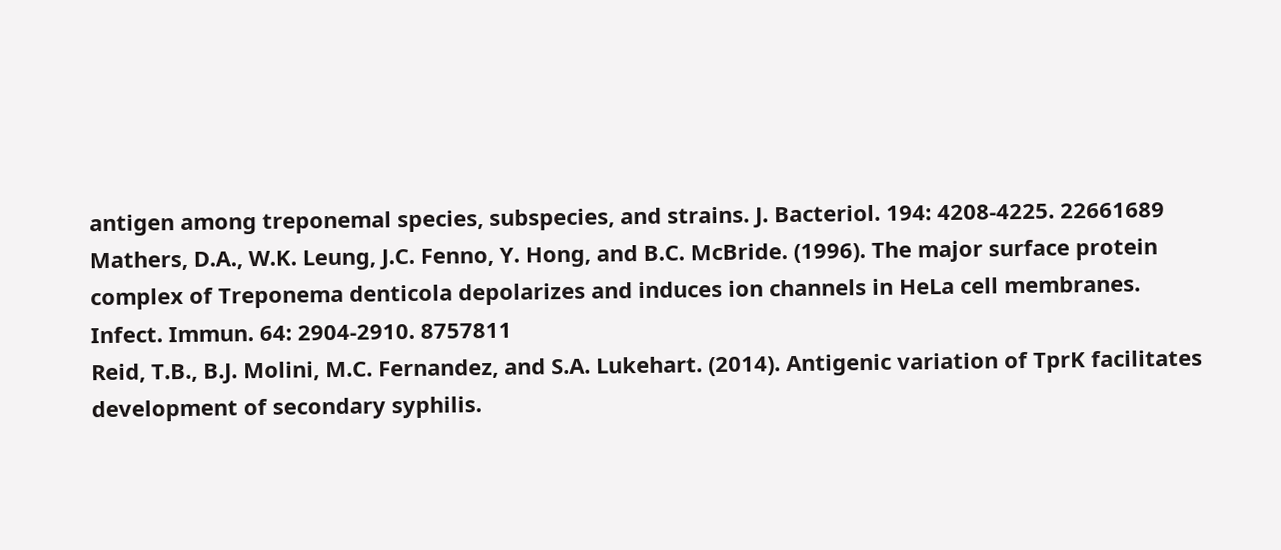antigen among treponemal species, subspecies, and strains. J. Bacteriol. 194: 4208-4225. 22661689
Mathers, D.A., W.K. Leung, J.C. Fenno, Y. Hong, and B.C. McBride. (1996). The major surface protein complex of Treponema denticola depolarizes and induces ion channels in HeLa cell membranes. Infect. Immun. 64: 2904-2910. 8757811
Reid, T.B., B.J. Molini, M.C. Fernandez, and S.A. Lukehart. (2014). Antigenic variation of TprK facilitates development of secondary syphilis.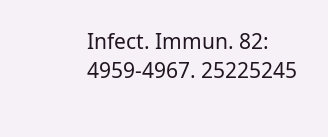Infect. Immun. 82: 4959-4967. 25225245